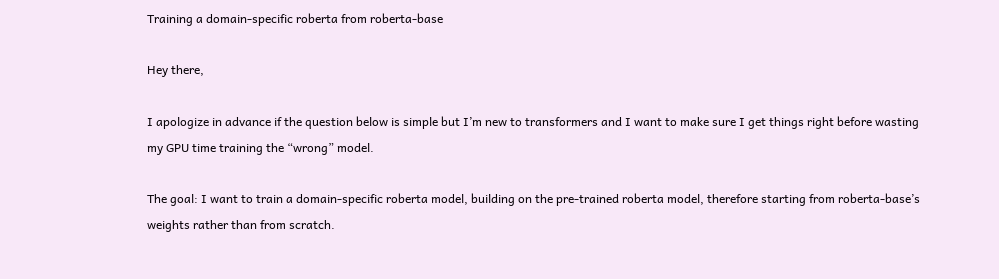Training a domain-specific roberta from roberta-base

Hey there,

I apologize in advance if the question below is simple but I’m new to transformers and I want to make sure I get things right before wasting my GPU time training the “wrong” model.

The goal: I want to train a domain-specific roberta model, building on the pre-trained roberta model, therefore starting from roberta-base’s weights rather than from scratch.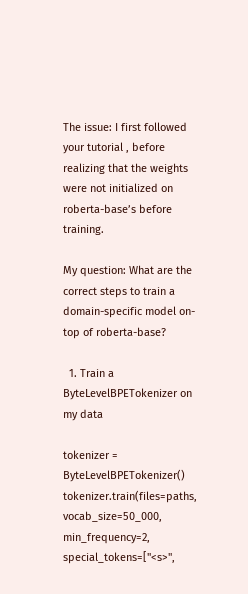The issue: I first followed your tutorial , before realizing that the weights were not initialized on roberta-base’s before training.

My question: What are the correct steps to train a domain-specific model on-top of roberta-base?

  1. Train a ByteLevelBPETokenizer on my data

tokenizer = ByteLevelBPETokenizer()
tokenizer.train(files=paths, vocab_size=50_000, min_frequency=2,
special_tokens=["<s>",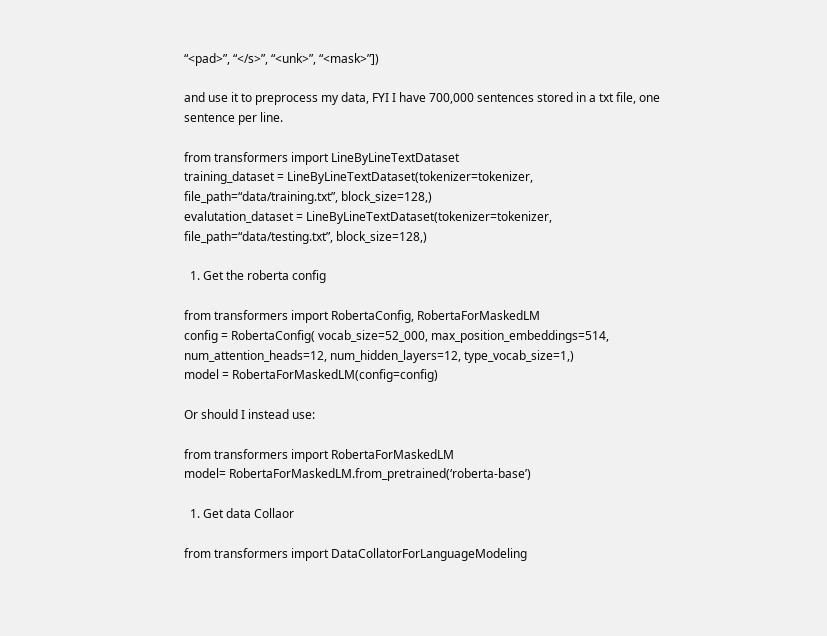“<pad>”, “</s>”, “<unk>”, “<mask>”])

and use it to preprocess my data, FYI I have 700,000 sentences stored in a txt file, one sentence per line.

from transformers import LineByLineTextDataset
training_dataset = LineByLineTextDataset(tokenizer=tokenizer, file_path=“data/training.txt”, block_size=128,)
evalutation_dataset = LineByLineTextDataset(tokenizer=tokenizer, file_path=“data/testing.txt”, block_size=128,)

  1. Get the roberta config

from transformers import RobertaConfig, RobertaForMaskedLM
config = RobertaConfig( vocab_size=52_000, max_position_embeddings=514,
num_attention_heads=12, num_hidden_layers=12, type_vocab_size=1,)
model = RobertaForMaskedLM(config=config)

Or should I instead use:

from transformers import RobertaForMaskedLM
model= RobertaForMaskedLM.from_pretrained(‘roberta-base’)

  1. Get data Collaor

from transformers import DataCollatorForLanguageModeling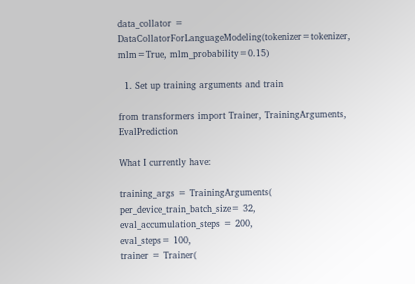data_collator = DataCollatorForLanguageModeling(tokenizer=tokenizer, mlm=True, mlm_probability=0.15)

  1. Set up training arguments and train

from transformers import Trainer, TrainingArguments, EvalPrediction

What I currently have:

training_args = TrainingArguments(
per_device_train_batch_size= 32,
eval_accumulation_steps = 200,
eval_steps= 100,
trainer = Trainer(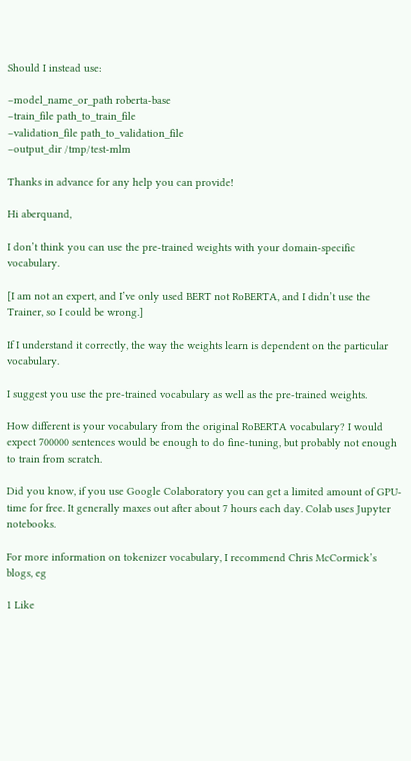Should I instead use:

–model_name_or_path roberta-base
–train_file path_to_train_file
–validation_file path_to_validation_file
–output_dir /tmp/test-mlm

Thanks in advance for any help you can provide!

Hi aberquand,

I don’t think you can use the pre-trained weights with your domain-specific vocabulary.

[I am not an expert, and I’ve only used BERT not RoBERTA, and I didn’t use the Trainer, so I could be wrong.]

If I understand it correctly, the way the weights learn is dependent on the particular vocabulary.

I suggest you use the pre-trained vocabulary as well as the pre-trained weights.

How different is your vocabulary from the original RoBERTA vocabulary? I would expect 700000 sentences would be enough to do fine-tuning, but probably not enough to train from scratch.

Did you know, if you use Google Colaboratory you can get a limited amount of GPU-time for free. It generally maxes out after about 7 hours each day. Colab uses Jupyter notebooks.

For more information on tokenizer vocabulary, I recommend Chris McCormick’s blogs, eg

1 Like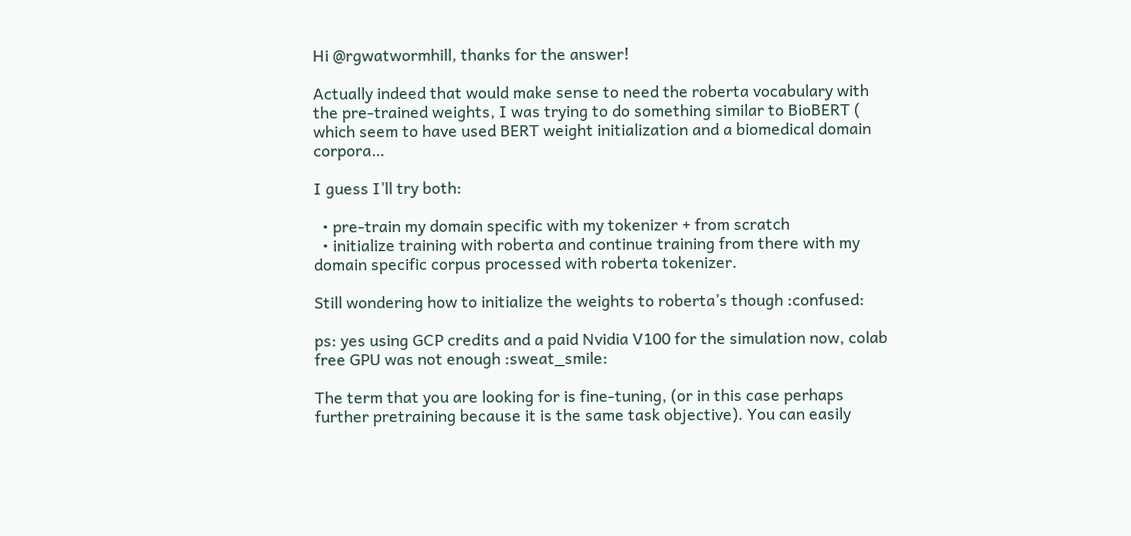Hi @rgwatwormhill, thanks for the answer!

Actually indeed that would make sense to need the roberta vocabulary with the pre-trained weights, I was trying to do something similar to BioBERT ( which seem to have used BERT weight initialization and a biomedical domain corpora…

I guess I’ll try both:

  • pre-train my domain specific with my tokenizer + from scratch
  • initialize training with roberta and continue training from there with my domain specific corpus processed with roberta tokenizer.

Still wondering how to initialize the weights to roberta’s though :confused:

ps: yes using GCP credits and a paid Nvidia V100 for the simulation now, colab free GPU was not enough :sweat_smile:

The term that you are looking for is fine-tuning, (or in this case perhaps further pretraining because it is the same task objective). You can easily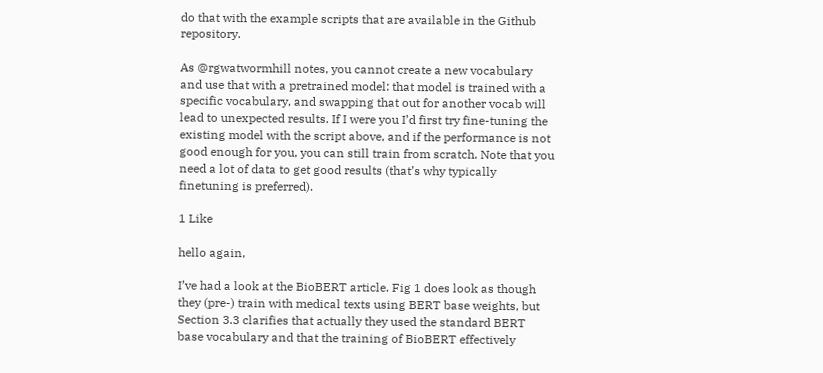do that with the example scripts that are available in the Github repository.

As @rgwatwormhill notes, you cannot create a new vocabulary and use that with a pretrained model: that model is trained with a specific vocabulary, and swapping that out for another vocab will lead to unexpected results. If I were you I’d first try fine-tuning the existing model with the script above, and if the performance is not good enough for you, you can still train from scratch. Note that you need a lot of data to get good results (that’s why typically finetuning is preferred).

1 Like

hello again,

I’ve had a look at the BioBERT article. Fig 1 does look as though they (pre-) train with medical texts using BERT base weights, but Section 3.3 clarifies that actually they used the standard BERT base vocabulary and that the training of BioBERT effectively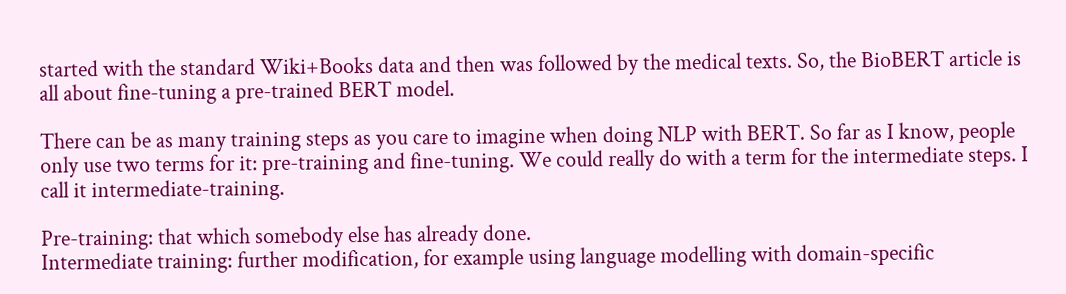started with the standard Wiki+Books data and then was followed by the medical texts. So, the BioBERT article is all about fine-tuning a pre-trained BERT model.

There can be as many training steps as you care to imagine when doing NLP with BERT. So far as I know, people only use two terms for it: pre-training and fine-tuning. We could really do with a term for the intermediate steps. I call it intermediate-training.

Pre-training: that which somebody else has already done.
Intermediate training: further modification, for example using language modelling with domain-specific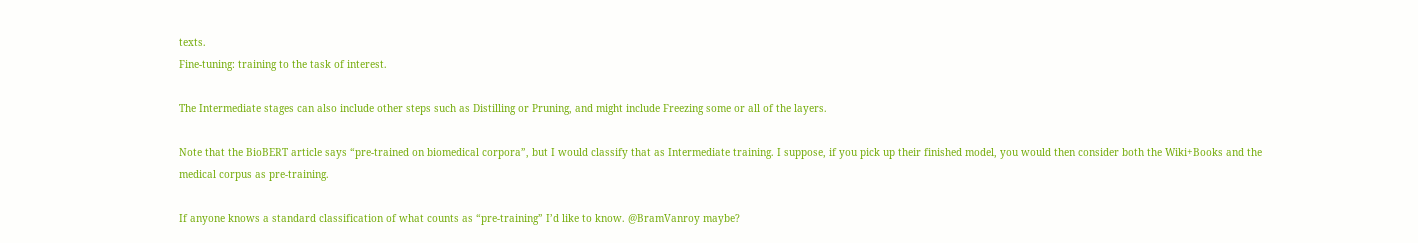texts.
Fine-tuning: training to the task of interest.

The Intermediate stages can also include other steps such as Distilling or Pruning, and might include Freezing some or all of the layers.

Note that the BioBERT article says “pre-trained on biomedical corpora”, but I would classify that as Intermediate training. I suppose, if you pick up their finished model, you would then consider both the Wiki+Books and the medical corpus as pre-training.

If anyone knows a standard classification of what counts as “pre-training” I’d like to know. @BramVanroy maybe?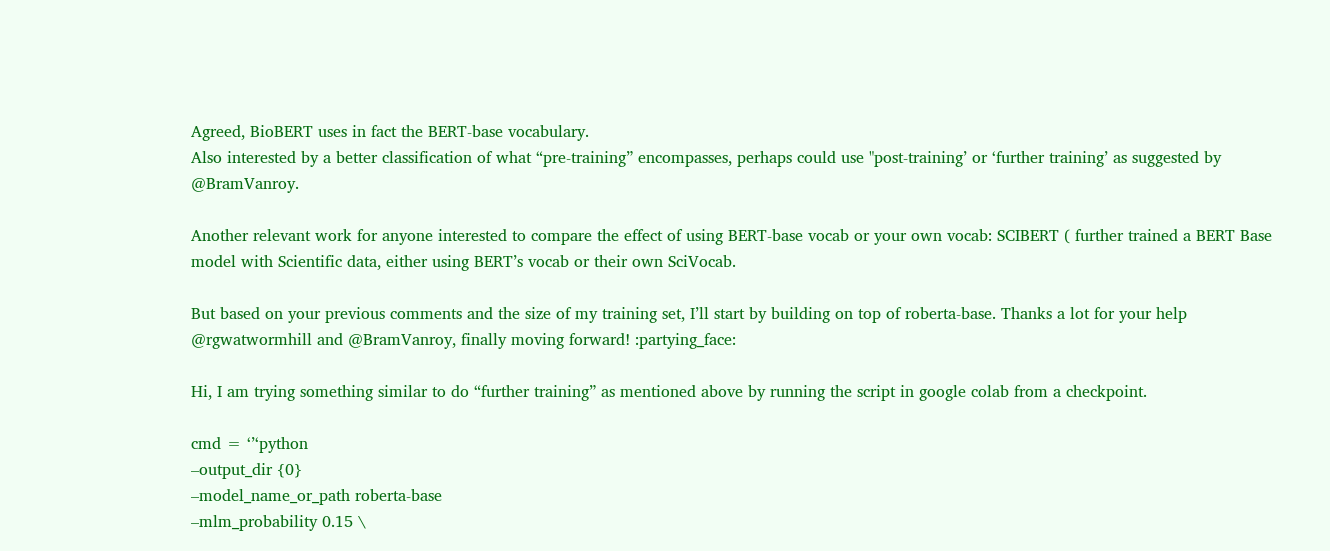Agreed, BioBERT uses in fact the BERT-base vocabulary.
Also interested by a better classification of what “pre-training” encompasses, perhaps could use "post-training’ or ‘further training’ as suggested by @BramVanroy.

Another relevant work for anyone interested to compare the effect of using BERT-base vocab or your own vocab: SCIBERT ( further trained a BERT Base model with Scientific data, either using BERT’s vocab or their own SciVocab.

But based on your previous comments and the size of my training set, I’ll start by building on top of roberta-base. Thanks a lot for your help @rgwatwormhill and @BramVanroy, finally moving forward! :partying_face:

Hi, I am trying something similar to do “further training” as mentioned above by running the script in google colab from a checkpoint.

cmd = ‘’‘python
–output_dir {0}
–model_name_or_path roberta-base
–mlm_probability 0.15 \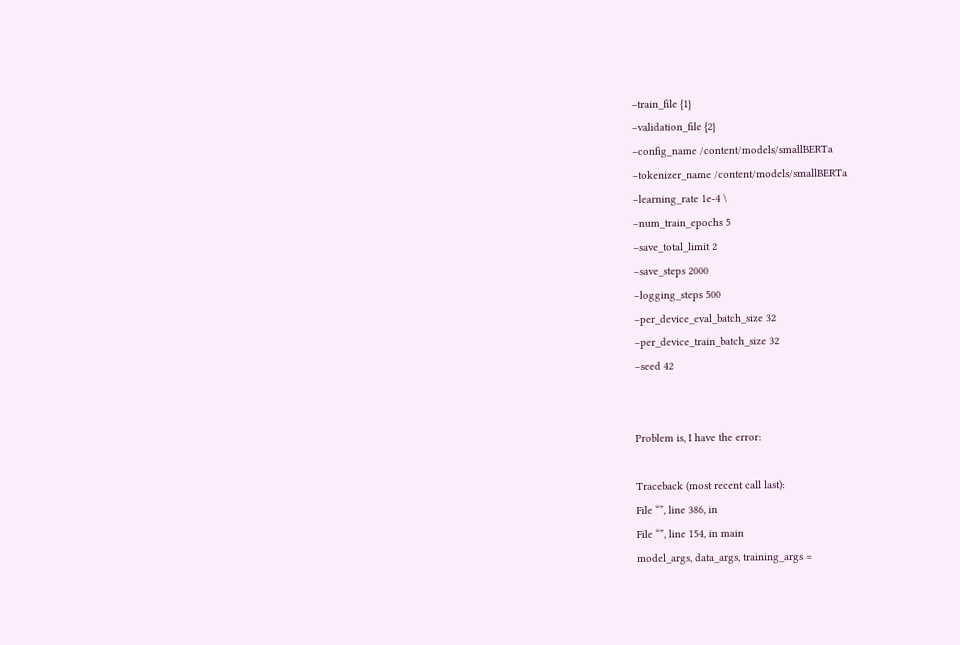–train_file {1}
–validation_file {2}
–config_name /content/models/smallBERTa
–tokenizer_name /content/models/smallBERTa
–learning_rate 1e-4 \
–num_train_epochs 5
–save_total_limit 2
–save_steps 2000
–logging_steps 500
–per_device_eval_batch_size 32
–per_device_train_batch_size 32
–seed 42


Problem is, I have the error:

Traceback (most recent call last):
File “”, line 386, in
File “”, line 154, in main
model_args, data_args, training_args =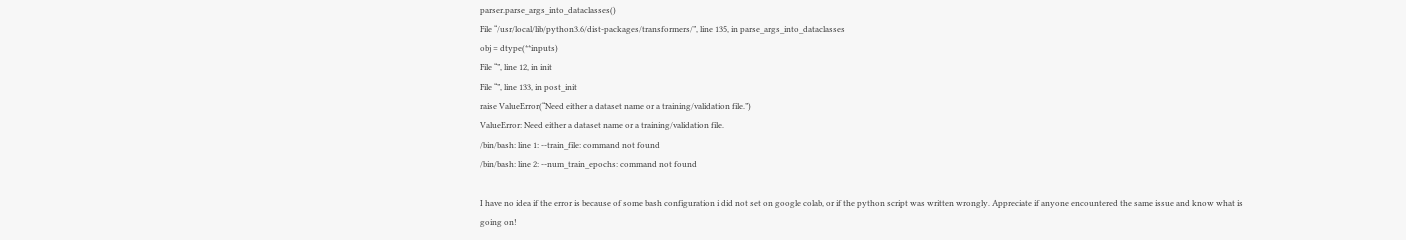parser.parse_args_into_dataclasses()
File “/usr/local/lib/python3.6/dist-packages/transformers/”, line 135, in parse_args_into_dataclasses
obj = dtype(**inputs)
File “”, line 12, in init
File “”, line 133, in post_init
raise ValueError(“Need either a dataset name or a training/validation file.”)
ValueError: Need either a dataset name or a training/validation file.
/bin/bash: line 1: --train_file: command not found
/bin/bash: line 2: --num_train_epochs: command not found

I have no idea if the error is because of some bash configuration i did not set on google colab, or if the python script was written wrongly. Appreciate if anyone encountered the same issue and know what is going on!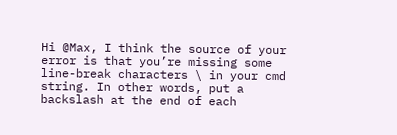Hi @Max, I think the source of your error is that you’re missing some line-break characters \ in your cmd string. In other words, put a backslash at the end of each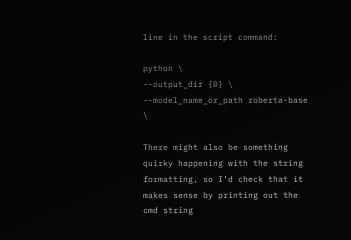line in the script command:

python \
--output_dir {0} \
--model_name_or_path roberta-base \

There might also be something quirky happening with the string formatting, so I’d check that it makes sense by printing out the cmd string